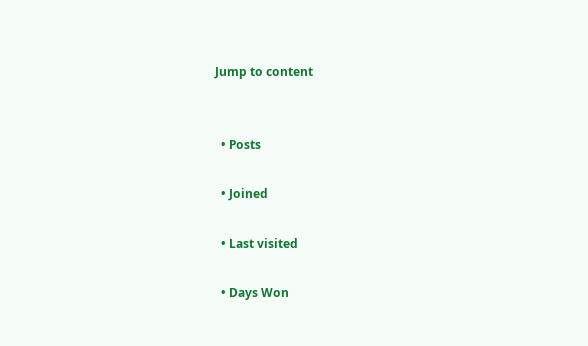Jump to content


  • Posts

  • Joined

  • Last visited

  • Days Won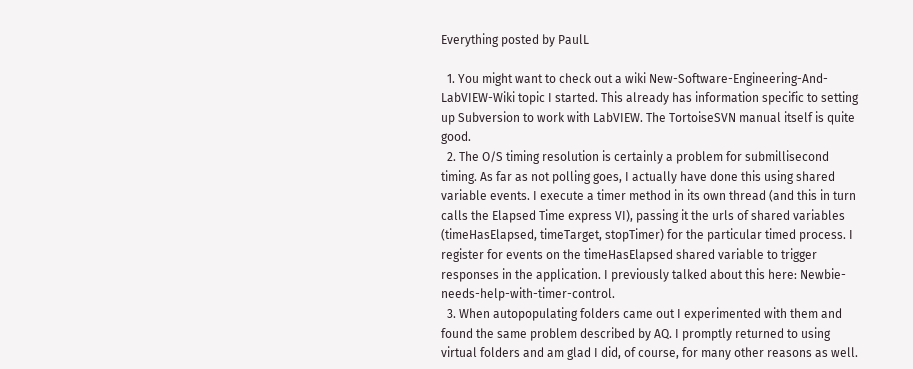Everything posted by PaulL

  1. You might want to check out a wiki New-Software-Engineering-And-LabVIEW-Wiki topic I started. This already has information specific to setting up Subversion to work with LabVIEW. The TortoiseSVN manual itself is quite good.
  2. The O/S timing resolution is certainly a problem for submillisecond timing. As far as not polling goes, I actually have done this using shared variable events. I execute a timer method in its own thread (and this in turn calls the Elapsed Time express VI), passing it the urls of shared variables (timeHasElapsed, timeTarget, stopTimer) for the particular timed process. I register for events on the timeHasElapsed shared variable to trigger responses in the application. I previously talked about this here: Newbie-needs-help-with-timer-control.
  3. When autopopulating folders came out I experimented with them and found the same problem described by AQ. I promptly returned to using virtual folders and am glad I did, of course, for many other reasons as well.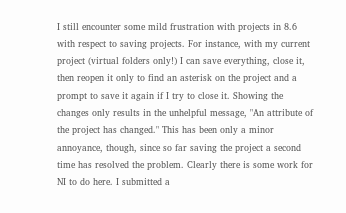I still encounter some mild frustration with projects in 8.6 with respect to saving projects. For instance, with my current project (virtual folders only!) I can save everything, close it, then reopen it only to find an asterisk on the project and a prompt to save it again if I try to close it. Showing the changes only results in the unhelpful message, "An attribute of the project has changed." This has been only a minor annoyance, though, since so far saving the project a second time has resolved the problem. Clearly there is some work for NI to do here. I submitted a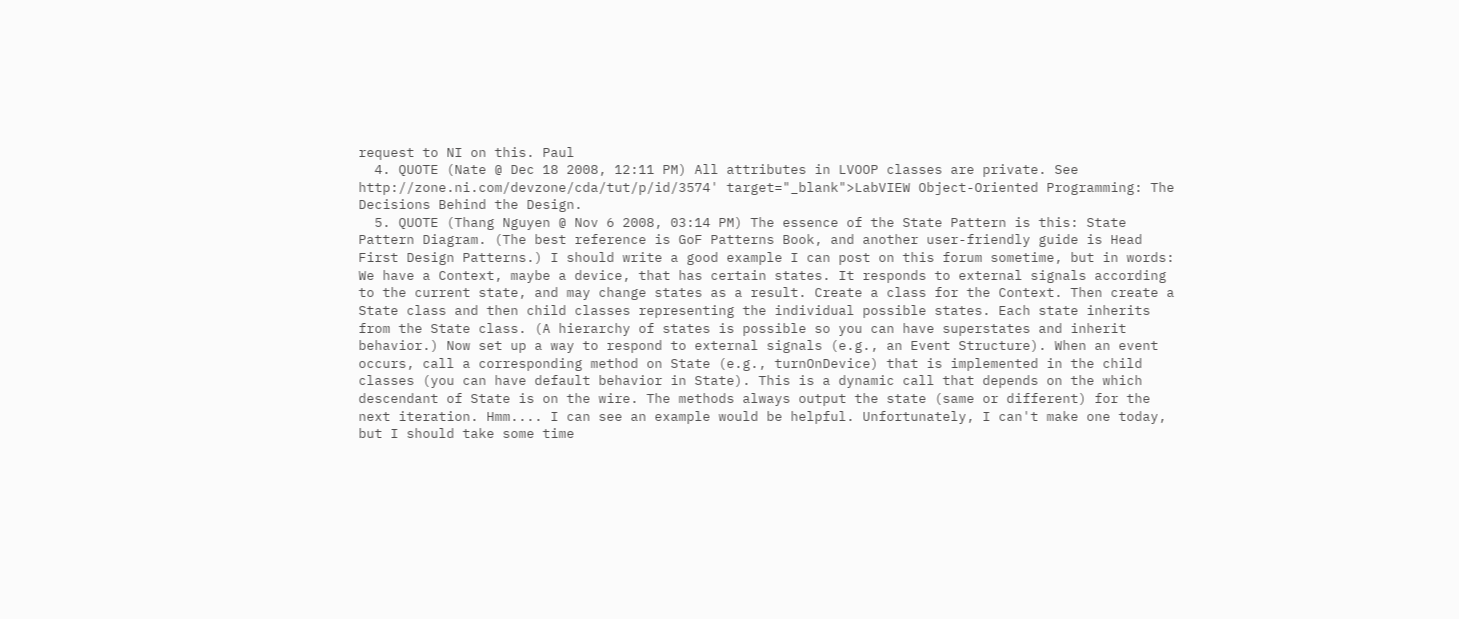request to NI on this. Paul
  4. QUOTE (Nate @ Dec 18 2008, 12:11 PM) All attributes in LVOOP classes are private. See http://zone.ni.com/devzone/cda/tut/p/id/3574' target="_blank">LabVIEW Object-Oriented Programming: The Decisions Behind the Design.
  5. QUOTE (Thang Nguyen @ Nov 6 2008, 03:14 PM) The essence of the State Pattern is this: State Pattern Diagram. (The best reference is GoF Patterns Book, and another user-friendly guide is Head First Design Patterns.) I should write a good example I can post on this forum sometime, but in words: We have a Context, maybe a device, that has certain states. It responds to external signals according to the current state, and may change states as a result. Create a class for the Context. Then create a State class and then child classes representing the individual possible states. Each state inherits from the State class. (A hierarchy of states is possible so you can have superstates and inherit behavior.) Now set up a way to respond to external signals (e.g., an Event Structure). When an event occurs, call a corresponding method on State (e.g., turnOnDevice) that is implemented in the child classes (you can have default behavior in State). This is a dynamic call that depends on the which descendant of State is on the wire. The methods always output the state (same or different) for the next iteration. Hmm.... I can see an example would be helpful. Unfortunately, I can't make one today, but I should take some time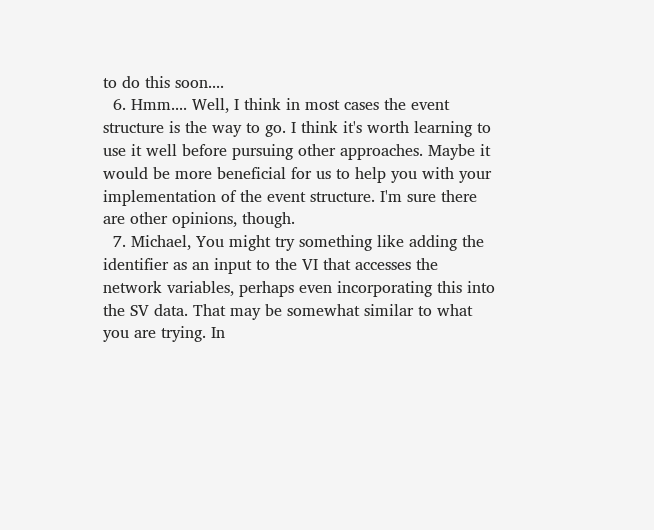to do this soon....
  6. Hmm.... Well, I think in most cases the event structure is the way to go. I think it's worth learning to use it well before pursuing other approaches. Maybe it would be more beneficial for us to help you with your implementation of the event structure. I'm sure there are other opinions, though.
  7. Michael, You might try something like adding the identifier as an input to the VI that accesses the network variables, perhaps even incorporating this into the SV data. That may be somewhat similar to what you are trying. In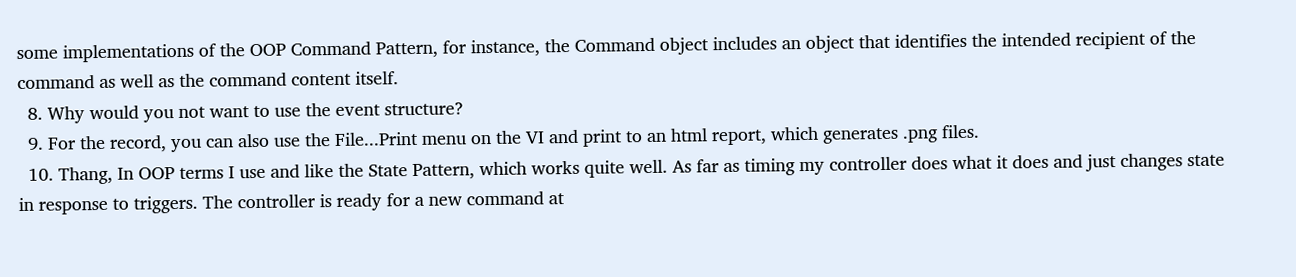some implementations of the OOP Command Pattern, for instance, the Command object includes an object that identifies the intended recipient of the command as well as the command content itself.
  8. Why would you not want to use the event structure?
  9. For the record, you can also use the File...Print menu on the VI and print to an html report, which generates .png files.
  10. Thang, In OOP terms I use and like the State Pattern, which works quite well. As far as timing my controller does what it does and just changes state in response to triggers. The controller is ready for a new command at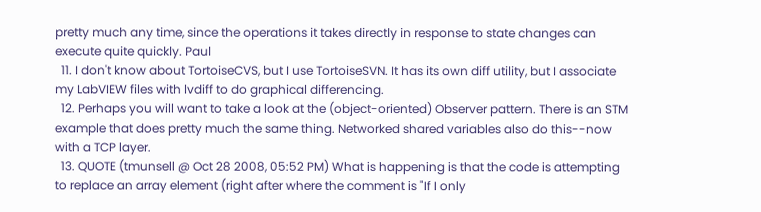pretty much any time, since the operations it takes directly in response to state changes can execute quite quickly. Paul
  11. I don't know about TortoiseCVS, but I use TortoiseSVN. It has its own diff utility, but I associate my LabVIEW files with lvdiff to do graphical differencing.
  12. Perhaps you will want to take a look at the (object-oriented) Observer pattern. There is an STM example that does pretty much the same thing. Networked shared variables also do this--now with a TCP layer.
  13. QUOTE (tmunsell @ Oct 28 2008, 05:52 PM) What is happening is that the code is attempting to replace an array element (right after where the comment is "If I only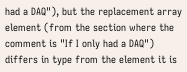had a DAQ"), but the replacement array element (from the section where the comment is "If I only had a DAQ") differs in type from the element it is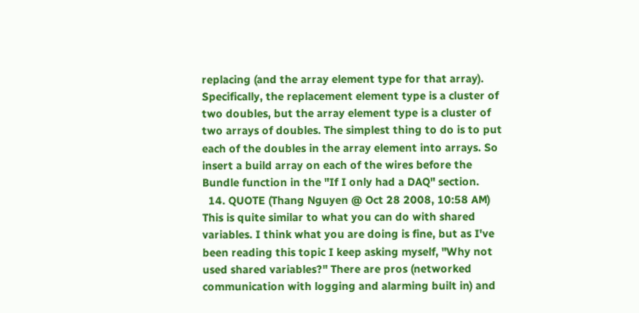replacing (and the array element type for that array). Specifically, the replacement element type is a cluster of two doubles, but the array element type is a cluster of two arrays of doubles. The simplest thing to do is to put each of the doubles in the array element into arrays. So insert a build array on each of the wires before the Bundle function in the "If I only had a DAQ" section.
  14. QUOTE (Thang Nguyen @ Oct 28 2008, 10:58 AM) This is quite similar to what you can do with shared variables. I think what you are doing is fine, but as I've been reading this topic I keep asking myself, "Why not used shared variables?" There are pros (networked communication with logging and alarming built in) and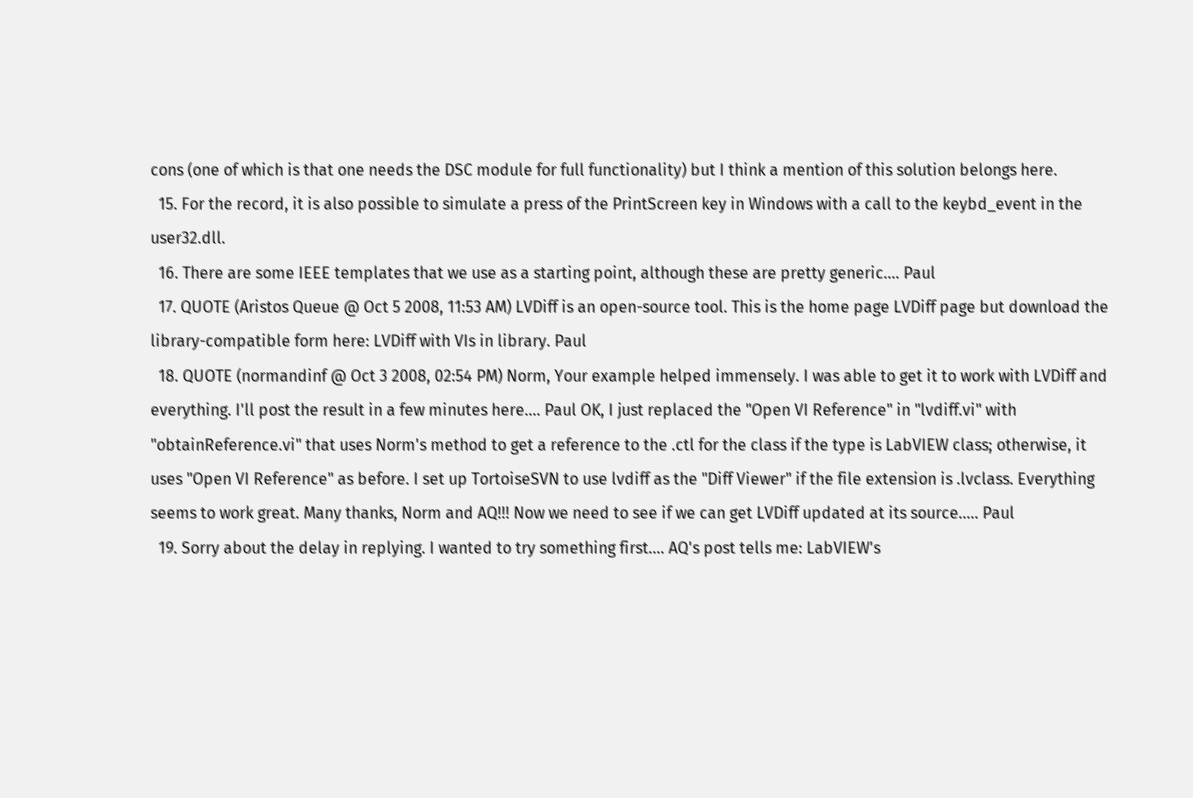cons (one of which is that one needs the DSC module for full functionality) but I think a mention of this solution belongs here.
  15. For the record, it is also possible to simulate a press of the PrintScreen key in Windows with a call to the keybd_event in the user32.dll.
  16. There are some IEEE templates that we use as a starting point, although these are pretty generic.... Paul
  17. QUOTE (Aristos Queue @ Oct 5 2008, 11:53 AM) LVDiff is an open-source tool. This is the home page LVDiff page but download the library-compatible form here: LVDiff with VIs in library. Paul
  18. QUOTE (normandinf @ Oct 3 2008, 02:54 PM) Norm, Your example helped immensely. I was able to get it to work with LVDiff and everything. I'll post the result in a few minutes here.... Paul OK, I just replaced the "Open VI Reference" in "lvdiff.vi" with "obtainReference.vi" that uses Norm's method to get a reference to the .ctl for the class if the type is LabVIEW class; otherwise, it uses "Open VI Reference" as before. I set up TortoiseSVN to use lvdiff as the "Diff Viewer" if the file extension is .lvclass. Everything seems to work great. Many thanks, Norm and AQ!!! Now we need to see if we can get LVDiff updated at its source..... Paul
  19. Sorry about the delay in replying. I wanted to try something first.... AQ's post tells me: LabVIEW's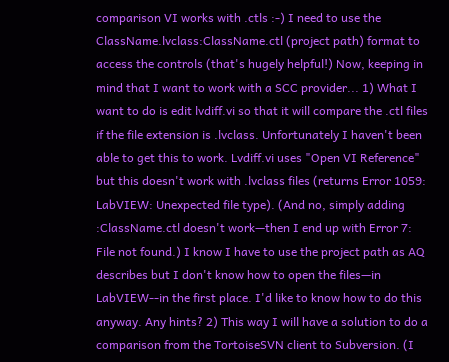comparison VI works with .ctls :-) I need to use the ClassName.lvclass:ClassName.ctl (project path) format to access the controls (that's hugely helpful!) Now, keeping in mind that I want to work with a SCC provider... 1) What I want to do is edit lvdiff.vi so that it will compare the .ctl files if the file extension is .lvclass. Unfortunately I haven't been able to get this to work. Lvdiff.vi uses "Open VI Reference" but this doesn't work with .lvclass files (returns Error 1059: LabVIEW: Unexpected file type). (And no, simply adding :ClassName.ctl doesn't work—then I end up with Error 7: File not found.) I know I have to use the project path as AQ describes but I don't know how to open the files—in LabVIEW--in the first place. I'd like to know how to do this anyway. Any hints? 2) This way I will have a solution to do a comparison from the TortoiseSVN client to Subversion. (I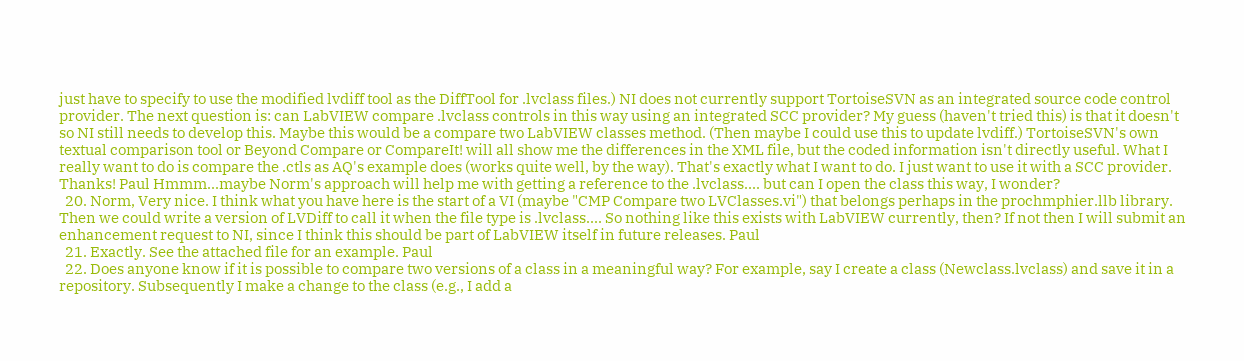just have to specify to use the modified lvdiff tool as the DiffTool for .lvclass files.) NI does not currently support TortoiseSVN as an integrated source code control provider. The next question is: can LabVIEW compare .lvclass controls in this way using an integrated SCC provider? My guess (haven't tried this) is that it doesn't so NI still needs to develop this. Maybe this would be a compare two LabVIEW classes method. (Then maybe I could use this to update lvdiff.) TortoiseSVN's own textual comparison tool or Beyond Compare or CompareIt! will all show me the differences in the XML file, but the coded information isn't directly useful. What I really want to do is compare the .ctls as AQ's example does (works quite well, by the way). That's exactly what I want to do. I just want to use it with a SCC provider. Thanks! Paul Hmmm...maybe Norm's approach will help me with getting a reference to the .lvclass.... but can I open the class this way, I wonder?
  20. Norm, Very nice. I think what you have here is the start of a VI (maybe "CMP Compare two LVClasses.vi") that belongs perhaps in the prochmphier.llb library. Then we could write a version of LVDiff to call it when the file type is .lvclass.... So nothing like this exists with LabVIEW currently, then? If not then I will submit an enhancement request to NI, since I think this should be part of LabVIEW itself in future releases. Paul
  21. Exactly. See the attached file for an example. Paul
  22. Does anyone know if it is possible to compare two versions of a class in a meaningful way? For example, say I create a class (Newclass.lvclass) and save it in a repository. Subsequently I make a change to the class (e.g., I add a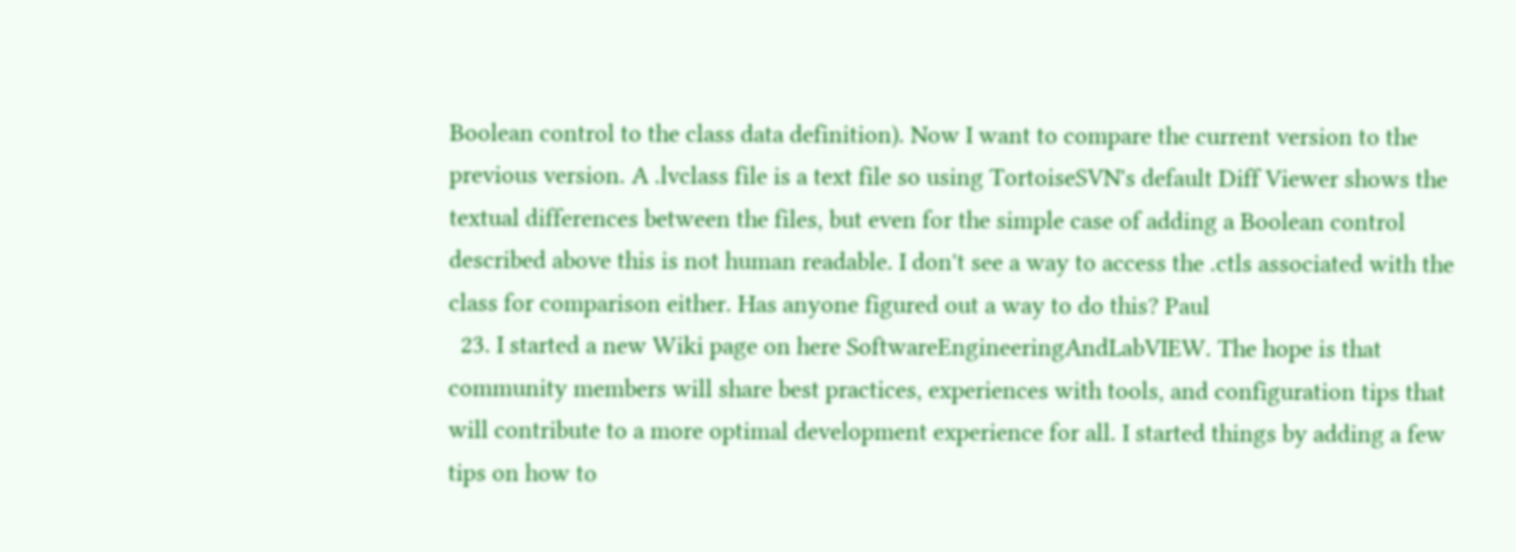Boolean control to the class data definition). Now I want to compare the current version to the previous version. A .lvclass file is a text file so using TortoiseSVN's default Diff Viewer shows the textual differences between the files, but even for the simple case of adding a Boolean control described above this is not human readable. I don't see a way to access the .ctls associated with the class for comparison either. Has anyone figured out a way to do this? Paul
  23. I started a new Wiki page on here SoftwareEngineeringAndLabVIEW. The hope is that community members will share best practices, experiences with tools, and configuration tips that will contribute to a more optimal development experience for all. I started things by adding a few tips on how to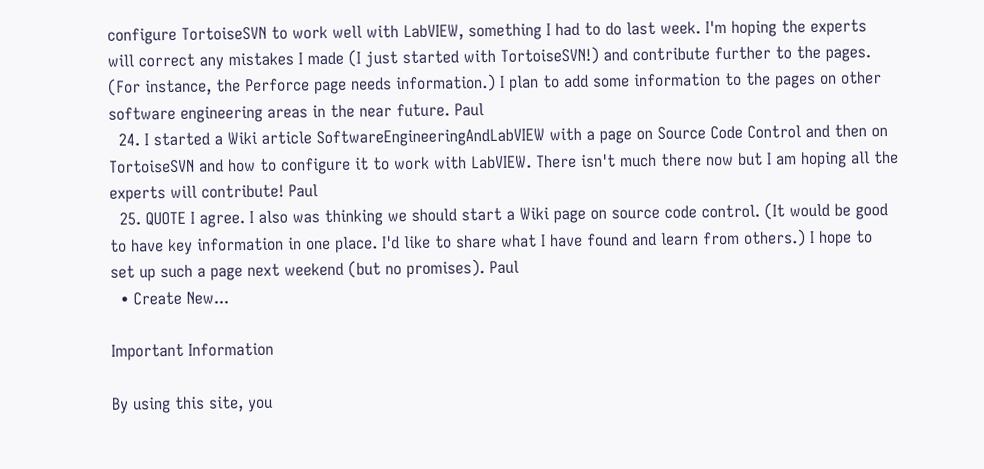configure TortoiseSVN to work well with LabVIEW, something I had to do last week. I'm hoping the experts will correct any mistakes I made (I just started with TortoiseSVN!) and contribute further to the pages. (For instance, the Perforce page needs information.) I plan to add some information to the pages on other software engineering areas in the near future. Paul
  24. I started a Wiki article SoftwareEngineeringAndLabVIEW with a page on Source Code Control and then on TortoiseSVN and how to configure it to work with LabVIEW. There isn't much there now but I am hoping all the experts will contribute! Paul
  25. QUOTE I agree. I also was thinking we should start a Wiki page on source code control. (It would be good to have key information in one place. I'd like to share what I have found and learn from others.) I hope to set up such a page next weekend (but no promises). Paul
  • Create New...

Important Information

By using this site, you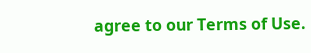agree to our Terms of Use.